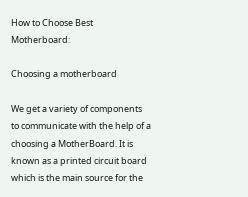How to Choose Best Motherboard:

Choosing a motherboard

We get a variety of components to communicate with the help of a choosing a MotherBoard. It is known as a printed circuit board which is the main source for the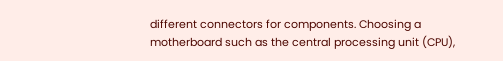different connectors for components. Choosing a motherboard such as the central processing unit (CPU),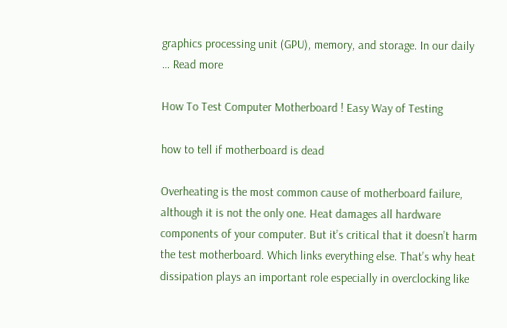graphics processing unit (GPU), memory, and storage. In our daily … Read more

How To Test Computer Motherboard ! Easy Way of Testing

how to tell if motherboard is dead

Overheating is the most common cause of motherboard failure, although it is not the only one. Heat damages all hardware components of your computer. But it’s critical that it doesn’t harm the test motherboard. Which links everything else. That’s why heat dissipation plays an important role especially in overclocking like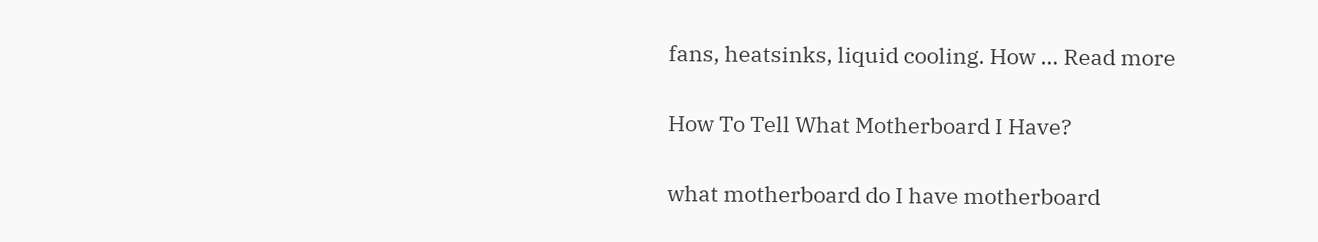fans, heatsinks, liquid cooling. How … Read more

How To Tell What Motherboard I Have?

what motherboard do I have motherboard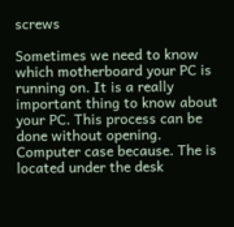screws

Sometimes we need to know which motherboard your PC is running on. It is a really important thing to know about your PC. This process can be done without opening. Computer case because. The is located under the desk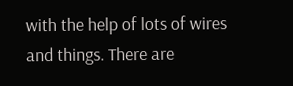with the help of lots of wires and things. There are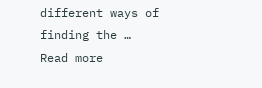different ways of finding the … Read more